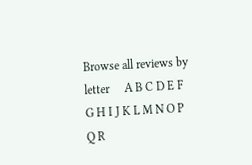Browse all reviews by letter     A B C D E F G H I J K L M N O P Q R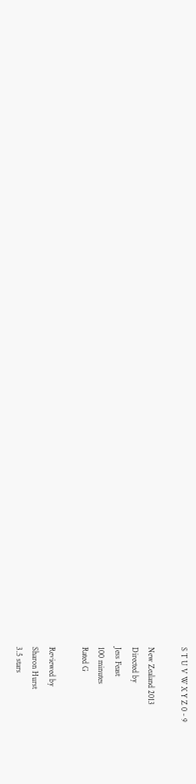S T U V W X Y Z 0 - 9

New Zealand 2013
Directed by
Jess Feast
100 minutes
Rated G

Reviewed by
Sharon Hurst
3.5 stars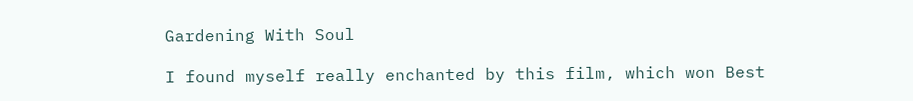Gardening With Soul

I found myself really enchanted by this film, which won Best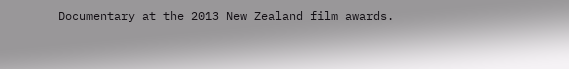Documentary at the 2013 New Zealand film awards.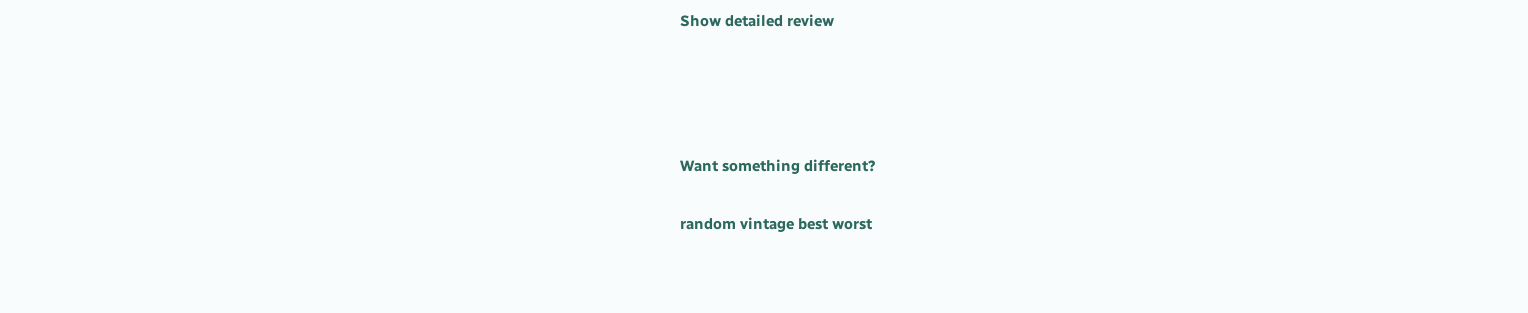Show detailed review




Want something different?

random vintage best worst